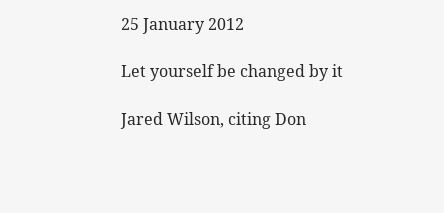25 January 2012

Let yourself be changed by it

Jared Wilson, citing Don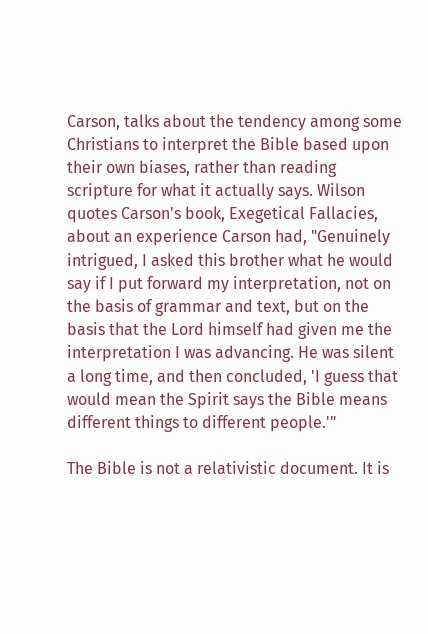Carson, talks about the tendency among some Christians to interpret the Bible based upon their own biases, rather than reading scripture for what it actually says. Wilson quotes Carson's book, Exegetical Fallacies, about an experience Carson had, "Genuinely intrigued, I asked this brother what he would say if I put forward my interpretation, not on the basis of grammar and text, but on the basis that the Lord himself had given me the interpretation I was advancing. He was silent a long time, and then concluded, 'I guess that would mean the Spirit says the Bible means different things to different people.'"

The Bible is not a relativistic document. It is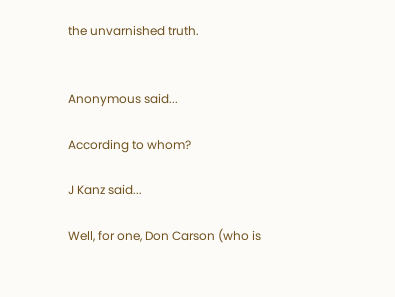the unvarnished truth.


Anonymous said...

According to whom?

J Kanz said...

Well, for one, Don Carson (who is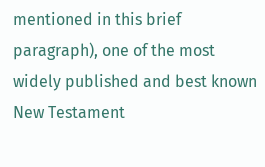mentioned in this brief paragraph), one of the most widely published and best known New Testament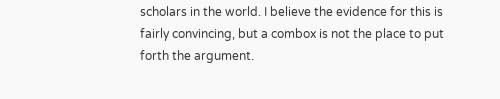scholars in the world. I believe the evidence for this is fairly convincing, but a combox is not the place to put forth the argument.